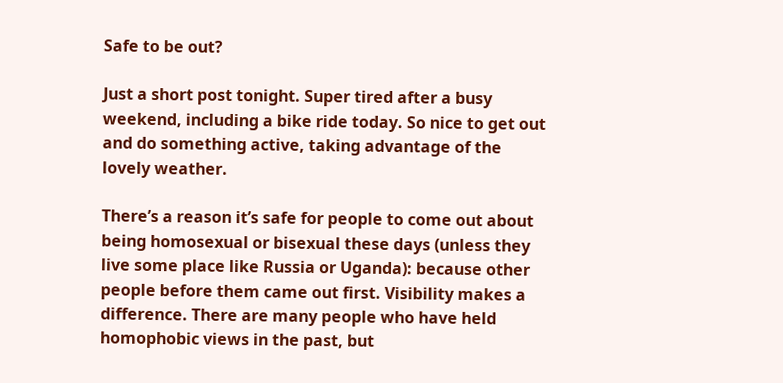Safe to be out?

Just a short post tonight. Super tired after a busy weekend, including a bike ride today. So nice to get out and do something active, taking advantage of the lovely weather.

There’s a reason it’s safe for people to come out about being homosexual or bisexual these days (unless they live some place like Russia or Uganda): because other people before them came out first. Visibility makes a difference. There are many people who have held homophobic views in the past, but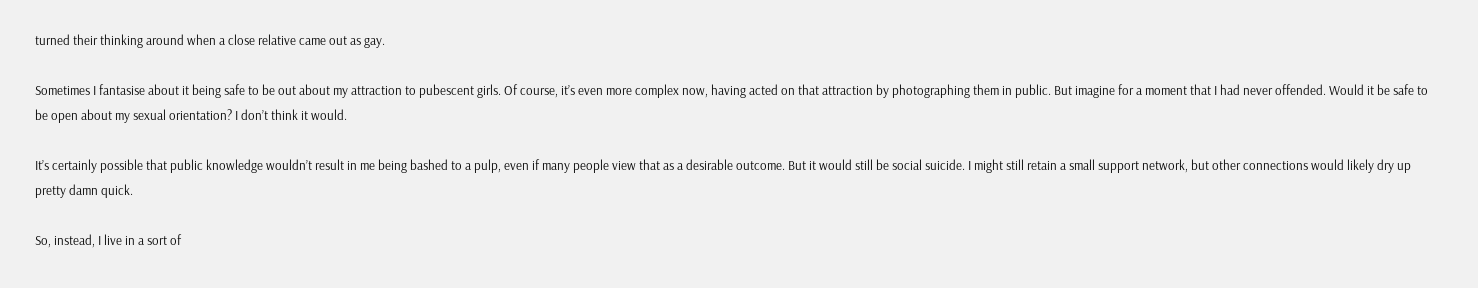turned their thinking around when a close relative came out as gay.

Sometimes I fantasise about it being safe to be out about my attraction to pubescent girls. Of course, it’s even more complex now, having acted on that attraction by photographing them in public. But imagine for a moment that I had never offended. Would it be safe to be open about my sexual orientation? I don’t think it would.

It’s certainly possible that public knowledge wouldn’t result in me being bashed to a pulp, even if many people view that as a desirable outcome. But it would still be social suicide. I might still retain a small support network, but other connections would likely dry up pretty damn quick.

So, instead, I live in a sort of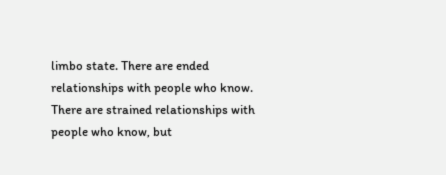limbo state. There are ended relationships with people who know. There are strained relationships with people who know, but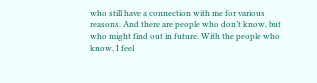who still have a connection with me for various reasons. And there are people who don’t know, but who might find out in future. With the people who know, I feel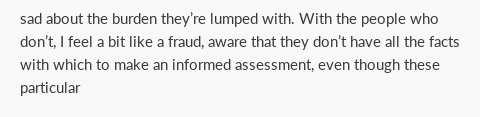sad about the burden they’re lumped with. With the people who don’t, I feel a bit like a fraud, aware that they don’t have all the facts with which to make an informed assessment, even though these particular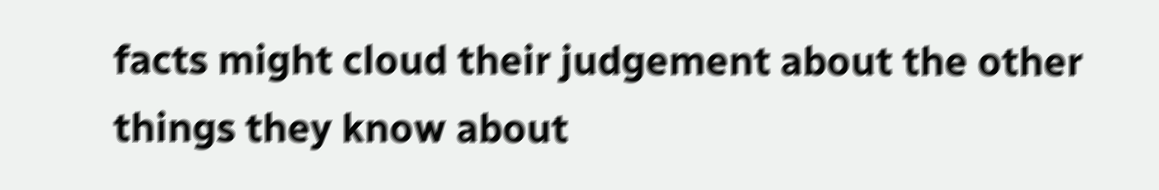facts might cloud their judgement about the other things they know about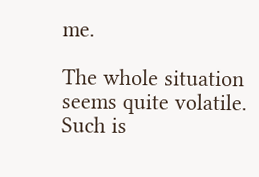me.

The whole situation seems quite volatile. Such is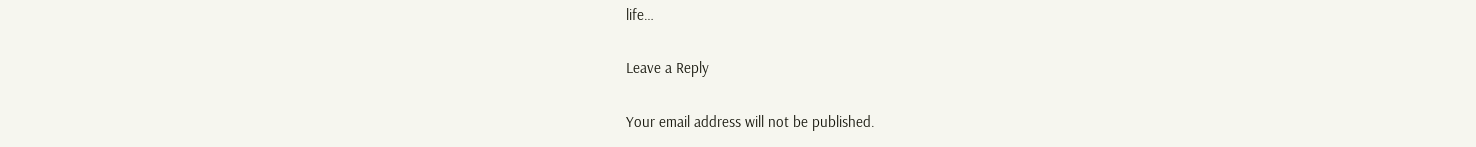life…

Leave a Reply

Your email address will not be published.